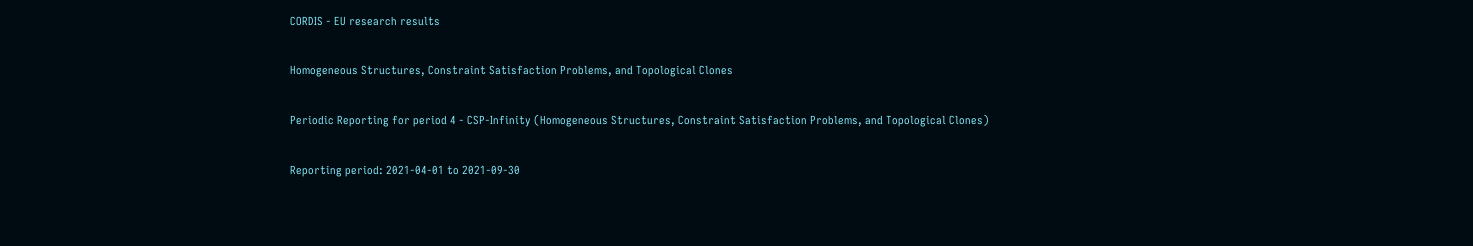CORDIS - EU research results

Homogeneous Structures, Constraint Satisfaction Problems, and Topological Clones

Periodic Reporting for period 4 - CSP-Infinity (Homogeneous Structures, Constraint Satisfaction Problems, and Topological Clones)

Reporting period: 2021-04-01 to 2021-09-30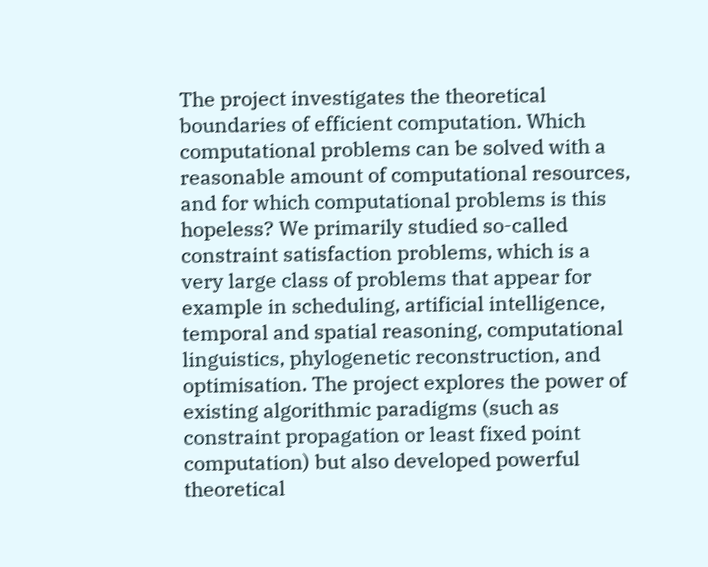The project investigates the theoretical boundaries of efficient computation. Which computational problems can be solved with a reasonable amount of computational resources, and for which computational problems is this hopeless? We primarily studied so-called constraint satisfaction problems, which is a very large class of problems that appear for example in scheduling, artificial intelligence, temporal and spatial reasoning, computational linguistics, phylogenetic reconstruction, and optimisation. The project explores the power of existing algorithmic paradigms (such as constraint propagation or least fixed point computation) but also developed powerful theoretical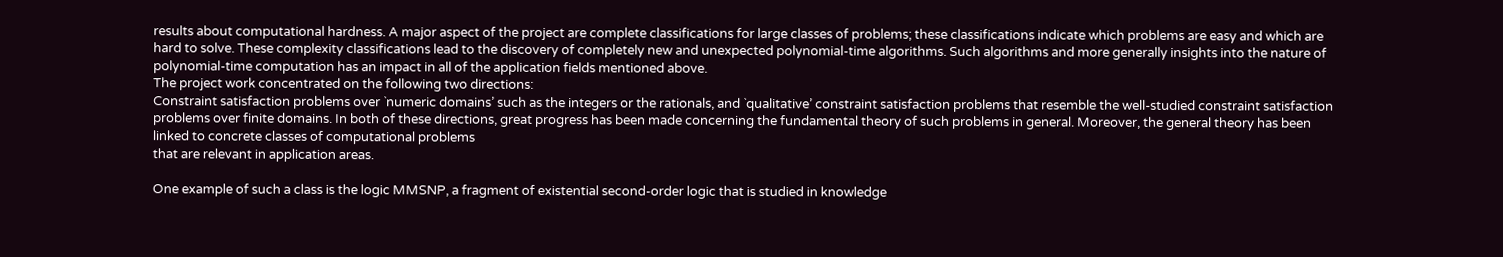results about computational hardness. A major aspect of the project are complete classifications for large classes of problems; these classifications indicate which problems are easy and which are hard to solve. These complexity classifications lead to the discovery of completely new and unexpected polynomial-time algorithms. Such algorithms and more generally insights into the nature of polynomial-time computation has an impact in all of the application fields mentioned above.
The project work concentrated on the following two directions:
Constraint satisfaction problems over `numeric domains’ such as the integers or the rationals, and `qualitative’ constraint satisfaction problems that resemble the well-studied constraint satisfaction problems over finite domains. In both of these directions, great progress has been made concerning the fundamental theory of such problems in general. Moreover, the general theory has been linked to concrete classes of computational problems
that are relevant in application areas.

One example of such a class is the logic MMSNP, a fragment of existential second-order logic that is studied in knowledge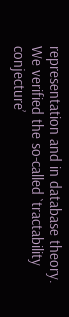representation and in database theory. We verified the so-called `tractability conjecture’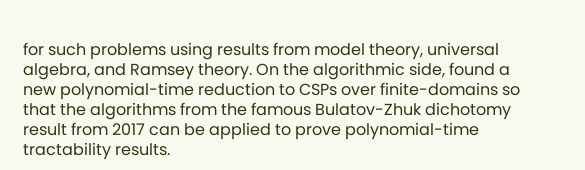for such problems using results from model theory, universal algebra, and Ramsey theory. On the algorithmic side, found a new polynomial-time reduction to CSPs over finite-domains so that the algorithms from the famous Bulatov-Zhuk dichotomy result from 2017 can be applied to prove polynomial-time tractability results.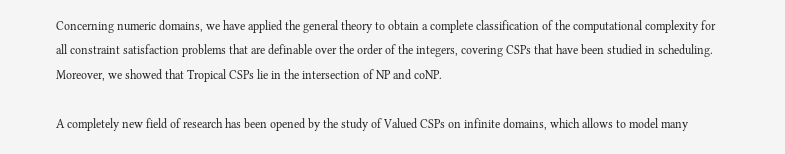Concerning numeric domains, we have applied the general theory to obtain a complete classification of the computational complexity for all constraint satisfaction problems that are definable over the order of the integers, covering CSPs that have been studied in scheduling. Moreover, we showed that Tropical CSPs lie in the intersection of NP and coNP.

A completely new field of research has been opened by the study of Valued CSPs on infinite domains, which allows to model many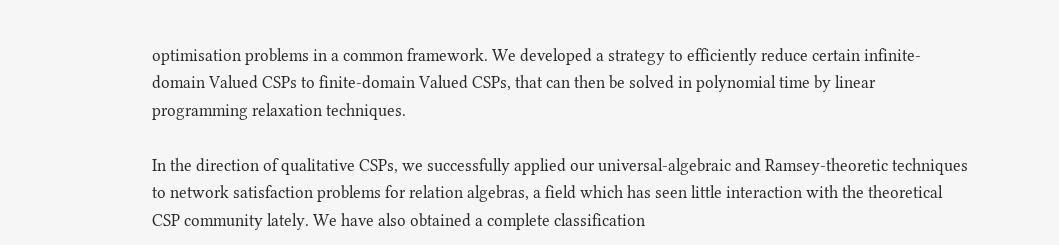optimisation problems in a common framework. We developed a strategy to efficiently reduce certain infinite-domain Valued CSPs to finite-domain Valued CSPs, that can then be solved in polynomial time by linear programming relaxation techniques.

In the direction of qualitative CSPs, we successfully applied our universal-algebraic and Ramsey-theoretic techniques to network satisfaction problems for relation algebras, a field which has seen little interaction with the theoretical CSP community lately. We have also obtained a complete classification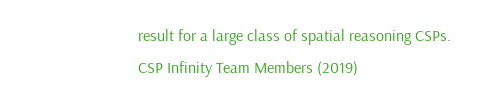result for a large class of spatial reasoning CSPs.
CSP Infinity Team Members (2019)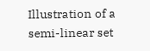Illustration of a semi-linear set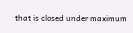that is closed under maximum